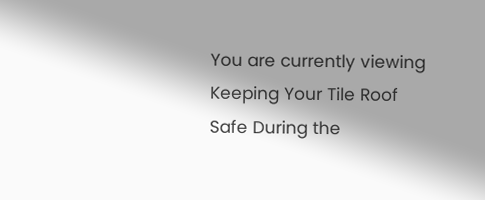You are currently viewing Keeping Your Tile Roof Safe During the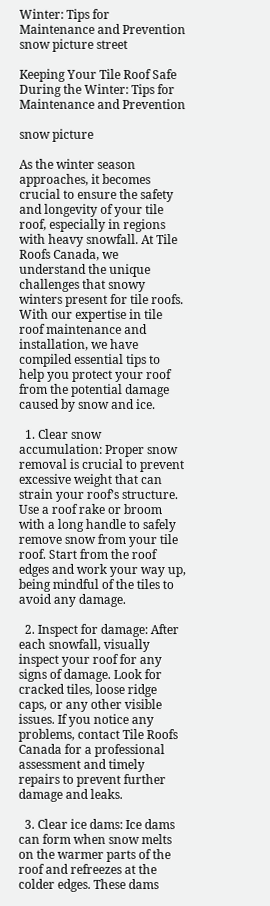Winter: Tips for Maintenance and Prevention
snow picture street

Keeping Your Tile Roof Safe During the Winter: Tips for Maintenance and Prevention

snow picture

As the winter season approaches, it becomes crucial to ensure the safety and longevity of your tile roof, especially in regions with heavy snowfall. At Tile Roofs Canada, we understand the unique challenges that snowy winters present for tile roofs. With our expertise in tile roof maintenance and installation, we have compiled essential tips to help you protect your roof from the potential damage caused by snow and ice.

  1. Clear snow accumulation: Proper snow removal is crucial to prevent excessive weight that can strain your roof’s structure. Use a roof rake or broom with a long handle to safely remove snow from your tile roof. Start from the roof edges and work your way up, being mindful of the tiles to avoid any damage.

  2. Inspect for damage: After each snowfall, visually inspect your roof for any signs of damage. Look for cracked tiles, loose ridge caps, or any other visible issues. If you notice any problems, contact Tile Roofs Canada for a professional assessment and timely repairs to prevent further damage and leaks.

  3. Clear ice dams: Ice dams can form when snow melts on the warmer parts of the roof and refreezes at the colder edges. These dams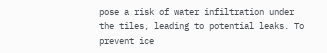pose a risk of water infiltration under the tiles, leading to potential leaks. To prevent ice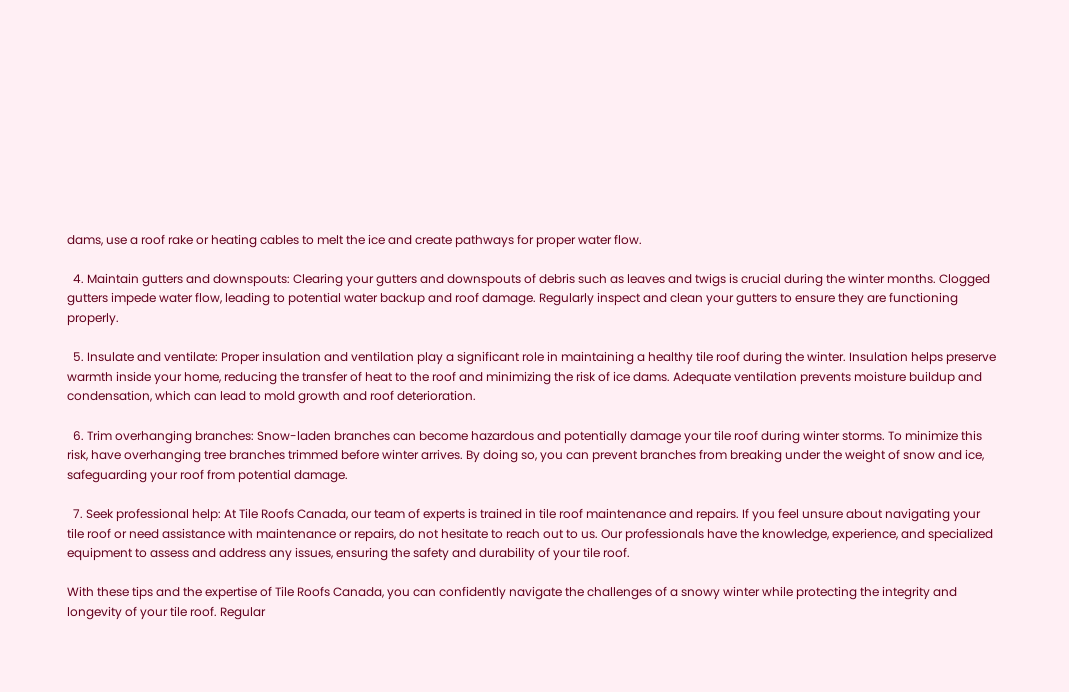dams, use a roof rake or heating cables to melt the ice and create pathways for proper water flow.

  4. Maintain gutters and downspouts: Clearing your gutters and downspouts of debris such as leaves and twigs is crucial during the winter months. Clogged gutters impede water flow, leading to potential water backup and roof damage. Regularly inspect and clean your gutters to ensure they are functioning properly.

  5. Insulate and ventilate: Proper insulation and ventilation play a significant role in maintaining a healthy tile roof during the winter. Insulation helps preserve warmth inside your home, reducing the transfer of heat to the roof and minimizing the risk of ice dams. Adequate ventilation prevents moisture buildup and condensation, which can lead to mold growth and roof deterioration.

  6. Trim overhanging branches: Snow-laden branches can become hazardous and potentially damage your tile roof during winter storms. To minimize this risk, have overhanging tree branches trimmed before winter arrives. By doing so, you can prevent branches from breaking under the weight of snow and ice, safeguarding your roof from potential damage.

  7. Seek professional help: At Tile Roofs Canada, our team of experts is trained in tile roof maintenance and repairs. If you feel unsure about navigating your tile roof or need assistance with maintenance or repairs, do not hesitate to reach out to us. Our professionals have the knowledge, experience, and specialized equipment to assess and address any issues, ensuring the safety and durability of your tile roof.

With these tips and the expertise of Tile Roofs Canada, you can confidently navigate the challenges of a snowy winter while protecting the integrity and longevity of your tile roof. Regular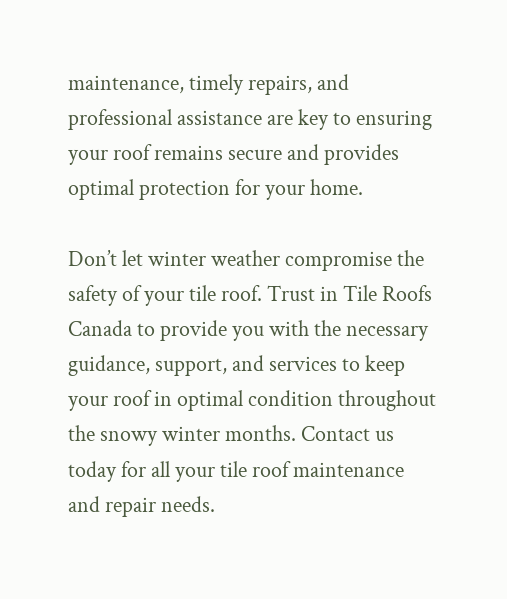maintenance, timely repairs, and professional assistance are key to ensuring your roof remains secure and provides optimal protection for your home.

Don’t let winter weather compromise the safety of your tile roof. Trust in Tile Roofs Canada to provide you with the necessary guidance, support, and services to keep your roof in optimal condition throughout the snowy winter months. Contact us today for all your tile roof maintenance and repair needs.